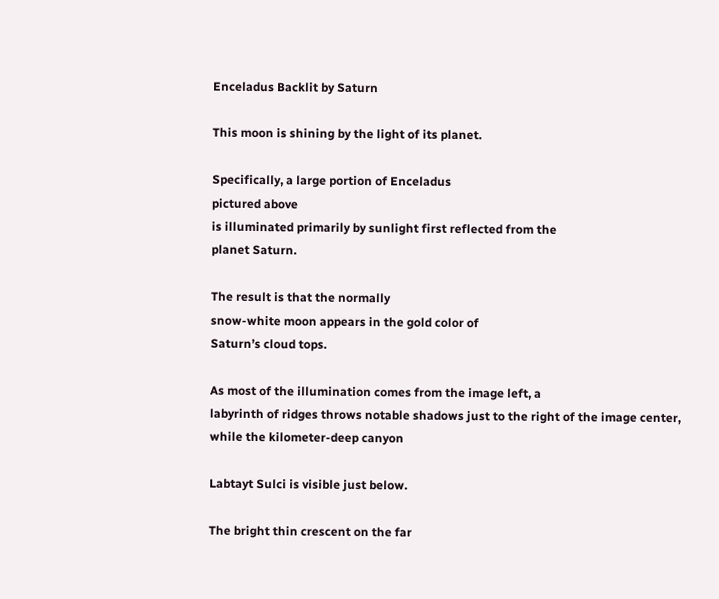Enceladus Backlit by Saturn

This moon is shining by the light of its planet.

Specifically, a large portion of Enceladus
pictured above
is illuminated primarily by sunlight first reflected from the
planet Saturn.

The result is that the normally
snow-white moon appears in the gold color of
Saturn’s cloud tops.

As most of the illumination comes from the image left, a
labyrinth of ridges throws notable shadows just to the right of the image center, while the kilometer-deep canyon

Labtayt Sulci is visible just below.

The bright thin crescent on the far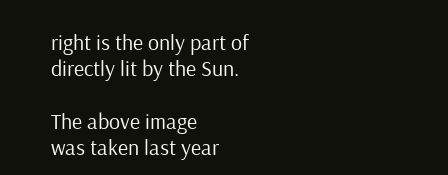right is the only part of
directly lit by the Sun.

The above image
was taken last year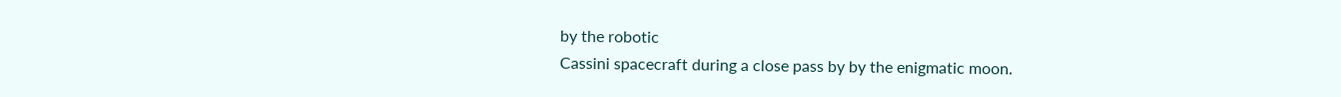by the robotic
Cassini spacecraft during a close pass by by the enigmatic moon.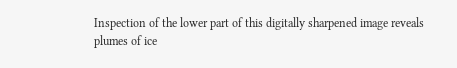Inspection of the lower part of this digitally sharpened image reveals
plumes of ice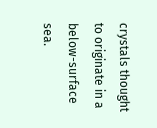crystals thought to originate in a
below-surface sea.